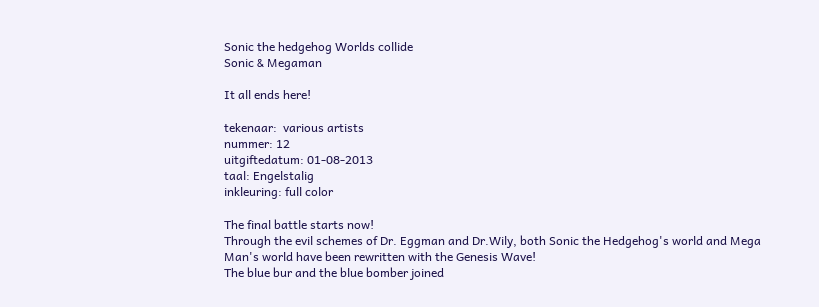Sonic the hedgehog Worlds collide
Sonic & Megaman

It all ends here!

tekenaar:  various artists
nummer: 12
uitgiftedatum: 01-08-2013
taal: Engelstalig
inkleuring: full color

The final battle starts now!
Through the evil schemes of Dr. Eggman and Dr.Wily, both Sonic the Hedgehog's world and Mega Man's world have been rewritten with the Genesis Wave!
The blue bur and the blue bomber joined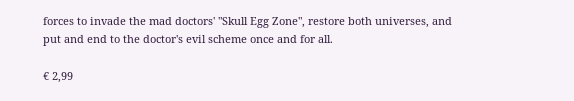forces to invade the mad doctors' "Skull Egg Zone", restore both universes, and put and end to the doctor's evil scheme once and for all.

€ 2,99